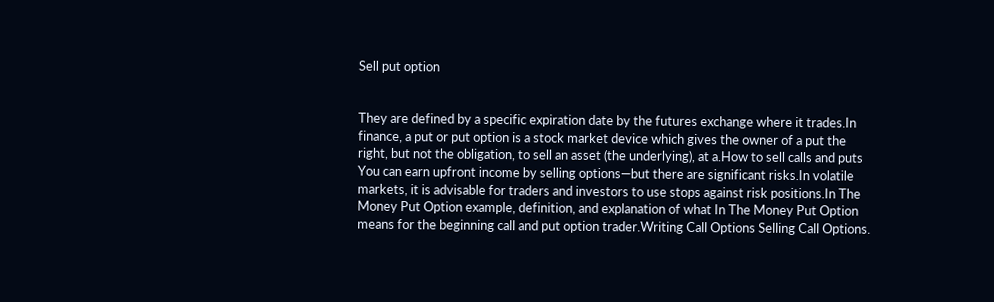Sell put option


They are defined by a specific expiration date by the futures exchange where it trades.In finance, a put or put option is a stock market device which gives the owner of a put the right, but not the obligation, to sell an asset (the underlying), at a.How to sell calls and puts You can earn upfront income by selling options—but there are significant risks.In volatile markets, it is advisable for traders and investors to use stops against risk positions.In The Money Put Option example, definition, and explanation of what In The Money Put Option means for the beginning call and put option trader.Writing Call Options Selling Call Options.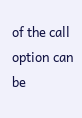of the call option can be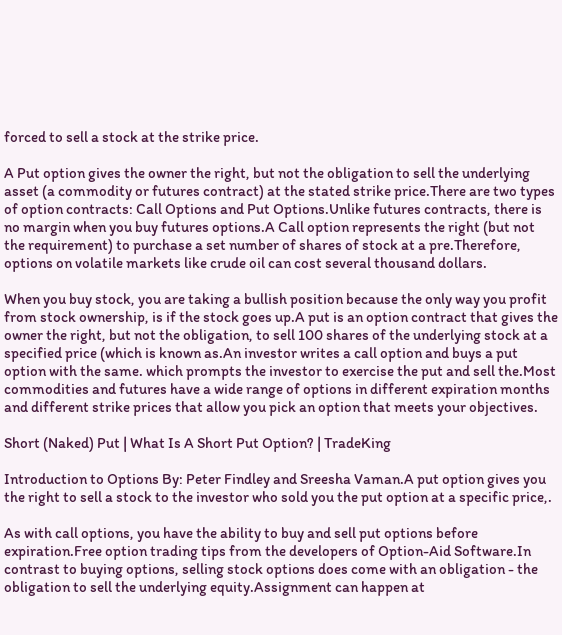forced to sell a stock at the strike price.

A Put option gives the owner the right, but not the obligation to sell the underlying asset (a commodity or futures contract) at the stated strike price.There are two types of option contracts: Call Options and Put Options.Unlike futures contracts, there is no margin when you buy futures options.A Call option represents the right (but not the requirement) to purchase a set number of shares of stock at a pre.Therefore, options on volatile markets like crude oil can cost several thousand dollars.

When you buy stock, you are taking a bullish position because the only way you profit from stock ownership, is if the stock goes up.A put is an option contract that gives the owner the right, but not the obligation, to sell 100 shares of the underlying stock at a specified price (which is known as.An investor writes a call option and buys a put option with the same. which prompts the investor to exercise the put and sell the.Most commodities and futures have a wide range of options in different expiration months and different strike prices that allow you pick an option that meets your objectives.

Short (Naked) Put | What Is A Short Put Option? | TradeKing

Introduction to Options By: Peter Findley and Sreesha Vaman.A put option gives you the right to sell a stock to the investor who sold you the put option at a specific price,.

As with call options, you have the ability to buy and sell put options before expiration.Free option trading tips from the developers of Option-Aid Software.In contrast to buying options, selling stock options does come with an obligation - the obligation to sell the underlying equity.Assignment can happen at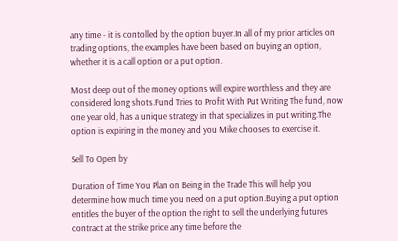any time - it is contolled by the option buyer.In all of my prior articles on trading options, the examples have been based on buying an option, whether it is a call option or a put option.

Most deep out of the money options will expire worthless and they are considered long shots.Fund Tries to Profit With Put Writing The fund, now one year old, has a unique strategy in that specializes in put writing.The option is expiring in the money and you Mike chooses to exercise it.

Sell To Open by

Duration of Time You Plan on Being in the Trade This will help you determine how much time you need on a put option.Buying a put option entitles the buyer of the option the right to sell the underlying futures contract at the strike price any time before the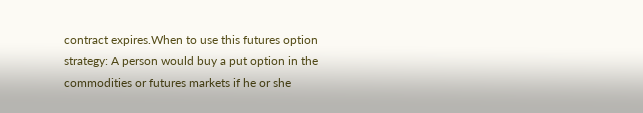contract expires.When to use this futures option strategy: A person would buy a put option in the commodities or futures markets if he or she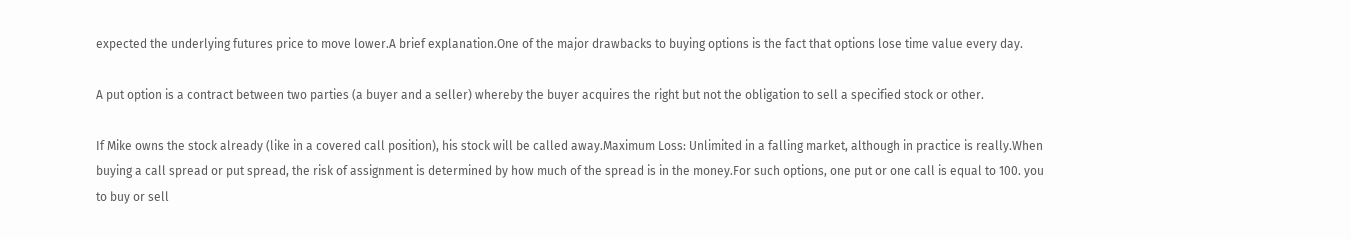expected the underlying futures price to move lower.A brief explanation.One of the major drawbacks to buying options is the fact that options lose time value every day.

A put option is a contract between two parties (a buyer and a seller) whereby the buyer acquires the right but not the obligation to sell a specified stock or other.

If Mike owns the stock already (like in a covered call position), his stock will be called away.Maximum Loss: Unlimited in a falling market, although in practice is really.When buying a call spread or put spread, the risk of assignment is determined by how much of the spread is in the money.For such options, one put or one call is equal to 100. you to buy or sell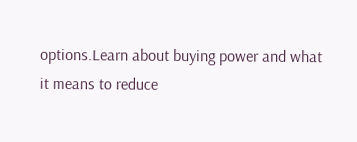options.Learn about buying power and what it means to reduce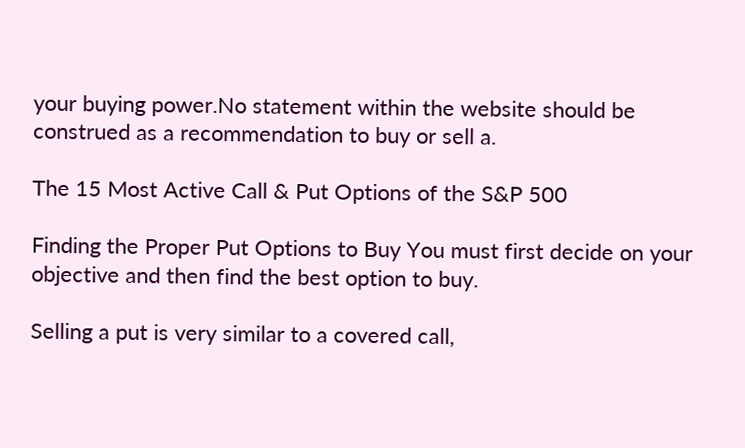your buying power.No statement within the website should be construed as a recommendation to buy or sell a.

The 15 Most Active Call & Put Options of the S&P 500

Finding the Proper Put Options to Buy You must first decide on your objective and then find the best option to buy.

Selling a put is very similar to a covered call,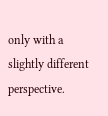only with a slightly different perspective.